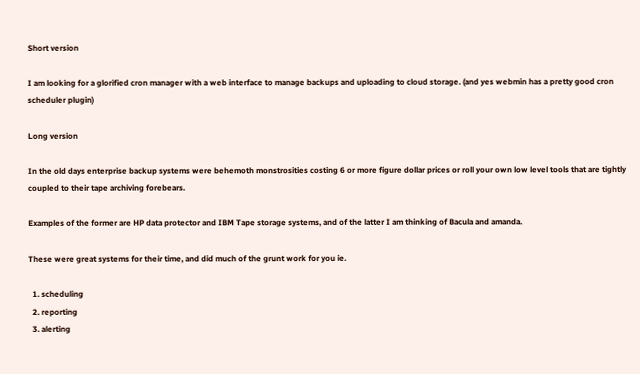Short version

I am looking for a glorified cron manager with a web interface to manage backups and uploading to cloud storage. (and yes webmin has a pretty good cron scheduler plugin)

Long version

In the old days enterprise backup systems were behemoth monstrosities costing 6 or more figure dollar prices or roll your own low level tools that are tightly coupled to their tape archiving forebears.

Examples of the former are HP data protector and IBM Tape storage systems, and of the latter I am thinking of Bacula and amanda.

These were great systems for their time, and did much of the grunt work for you ie.

  1. scheduling
  2. reporting
  3. alerting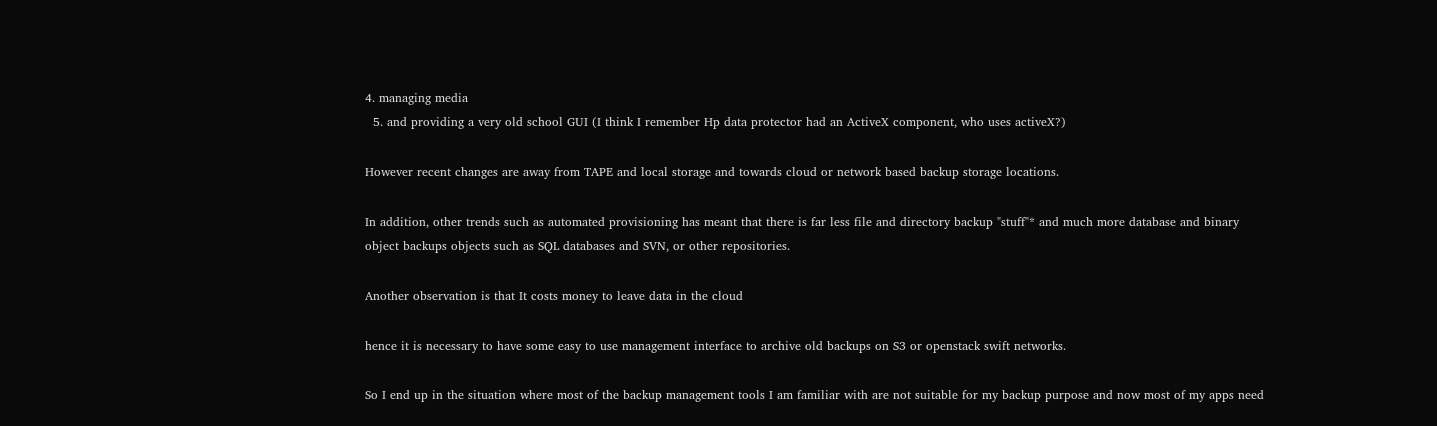4. managing media
  5. and providing a very old school GUI (I think I remember Hp data protector had an ActiveX component, who uses activeX?)

However recent changes are away from TAPE and local storage and towards cloud or network based backup storage locations.

In addition, other trends such as automated provisioning has meant that there is far less file and directory backup "stuff"* and much more database and binary object backups objects such as SQL databases and SVN, or other repositories.

Another observation is that It costs money to leave data in the cloud

hence it is necessary to have some easy to use management interface to archive old backups on S3 or openstack swift networks.

So I end up in the situation where most of the backup management tools I am familiar with are not suitable for my backup purpose and now most of my apps need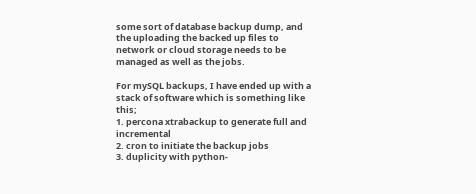some sort of database backup dump, and the uploading the backed up files to network or cloud storage needs to be managed as well as the jobs.

For mySQL backups, I have ended up with a stack of software which is something like this;
1. percona xtrabackup to generate full and incremental
2. cron to initiate the backup jobs
3. duplicity with python-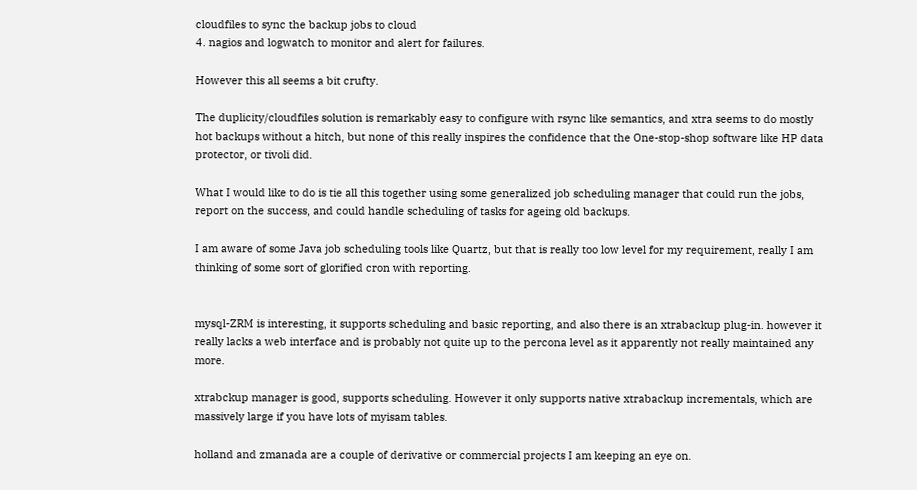cloudfiles to sync the backup jobs to cloud
4. nagios and logwatch to monitor and alert for failures.

However this all seems a bit crufty.

The duplicity/cloudfiles solution is remarkably easy to configure with rsync like semantics, and xtra seems to do mostly hot backups without a hitch, but none of this really inspires the confidence that the One-stop-shop software like HP data protector, or tivoli did.

What I would like to do is tie all this together using some generalized job scheduling manager that could run the jobs, report on the success, and could handle scheduling of tasks for ageing old backups.

I am aware of some Java job scheduling tools like Quartz, but that is really too low level for my requirement, really I am thinking of some sort of glorified cron with reporting.


mysql-ZRM is interesting, it supports scheduling and basic reporting, and also there is an xtrabackup plug-in. however it really lacks a web interface and is probably not quite up to the percona level as it apparently not really maintained any more.

xtrabckup manager is good, supports scheduling. However it only supports native xtrabackup incrementals, which are massively large if you have lots of myisam tables.

holland and zmanada are a couple of derivative or commercial projects I am keeping an eye on.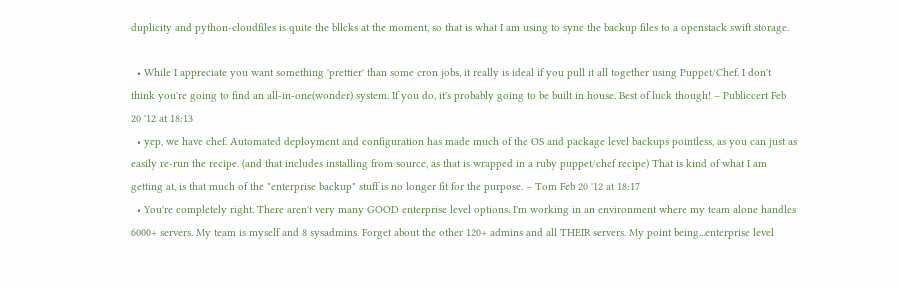duplicity and python-cloudfiles is quite the bllcks at the moment, so that is what I am using to sync the backup files to a openstack swift storage.

  • While I appreciate you want something 'prettier' than some cron jobs, it really is ideal if you pull it all together using Puppet/Chef. I don't think you're going to find an all-in-one(wonder) system. If you do, it's probably going to be built in house. Best of luck though! – Publiccert Feb 20 '12 at 18:13
  • yep, we have chef. Automated deployment and configuration has made much of the OS and package level backups pointless, as you can just as easily re-run the recipe. (and that includes installing from source, as that is wrapped in a ruby puppet/chef recipe) That is kind of what I am getting at, is that much of the "enterprise backup" stuff is no longer fit for the purpose. – Tom Feb 20 '12 at 18:17
  • You're completely right. There aren't very many GOOD enterprise level options. I'm working in an environment where my team alone handles 6000+ servers. My team is myself and 8 sysadmins. Forget about the other 120+ admins and all THEIR servers. My point being...enterprise level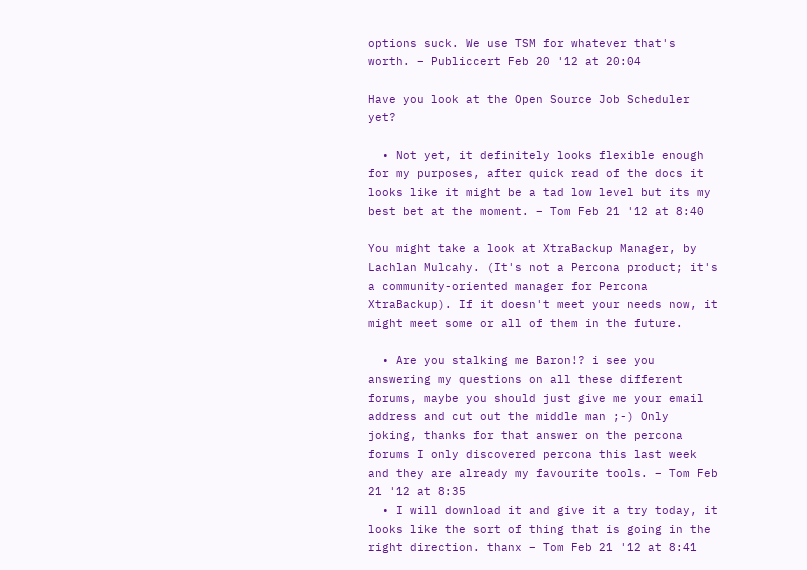options suck. We use TSM for whatever that's worth. – Publiccert Feb 20 '12 at 20:04

Have you look at the Open Source Job Scheduler yet?

  • Not yet, it definitely looks flexible enough for my purposes, after quick read of the docs it looks like it might be a tad low level but its my best bet at the moment. – Tom Feb 21 '12 at 8:40

You might take a look at XtraBackup Manager, by Lachlan Mulcahy. (It's not a Percona product; it's a community-oriented manager for Percona XtraBackup). If it doesn't meet your needs now, it might meet some or all of them in the future.

  • Are you stalking me Baron!? i see you answering my questions on all these different forums, maybe you should just give me your email address and cut out the middle man ;-) Only joking, thanks for that answer on the percona forums I only discovered percona this last week and they are already my favourite tools. – Tom Feb 21 '12 at 8:35
  • I will download it and give it a try today, it looks like the sort of thing that is going in the right direction. thanx – Tom Feb 21 '12 at 8:41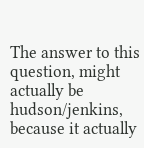The answer to this question, might actually be hudson/jenkins, because it actually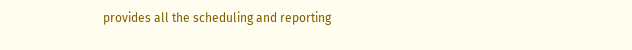provides all the scheduling and reporting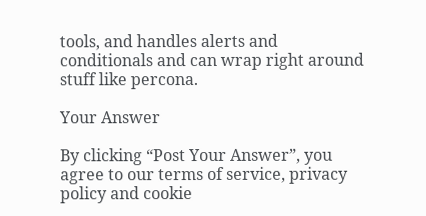tools, and handles alerts and conditionals and can wrap right around stuff like percona.

Your Answer

By clicking “Post Your Answer”, you agree to our terms of service, privacy policy and cookie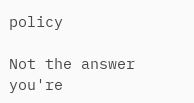policy

Not the answer you're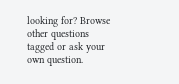looking for? Browse other questions tagged or ask your own question.